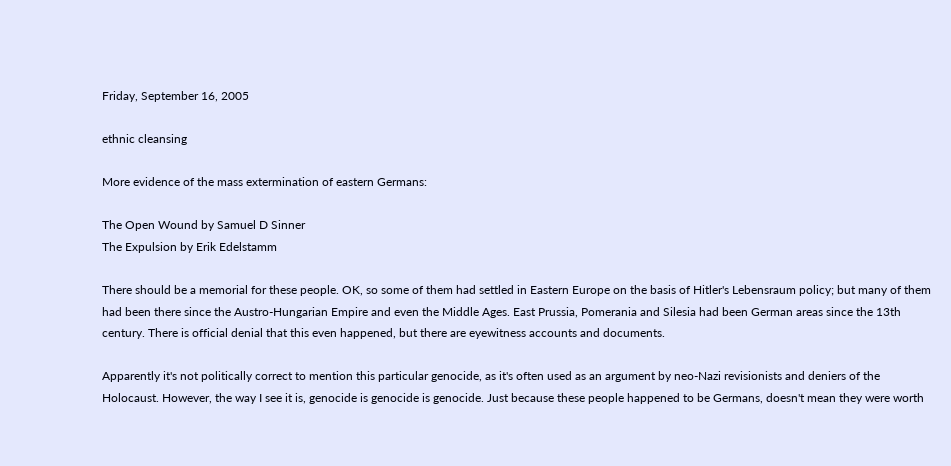Friday, September 16, 2005

ethnic cleansing

More evidence of the mass extermination of eastern Germans:

The Open Wound by Samuel D Sinner
The Expulsion by Erik Edelstamm

There should be a memorial for these people. OK, so some of them had settled in Eastern Europe on the basis of Hitler's Lebensraum policy; but many of them had been there since the Austro-Hungarian Empire and even the Middle Ages. East Prussia, Pomerania and Silesia had been German areas since the 13th century. There is official denial that this even happened, but there are eyewitness accounts and documents.

Apparently it's not politically correct to mention this particular genocide, as it's often used as an argument by neo-Nazi revisionists and deniers of the Holocaust. However, the way I see it is, genocide is genocide is genocide. Just because these people happened to be Germans, doesn't mean they were worth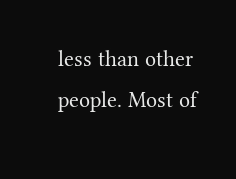less than other people. Most of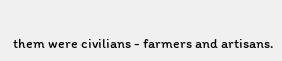them were civilians - farmers and artisans.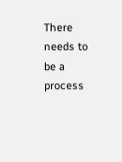There needs to be a process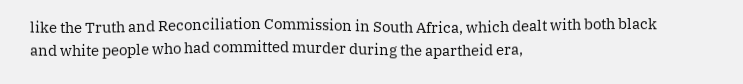like the Truth and Reconciliation Commission in South Africa, which dealt with both black and white people who had committed murder during the apartheid era,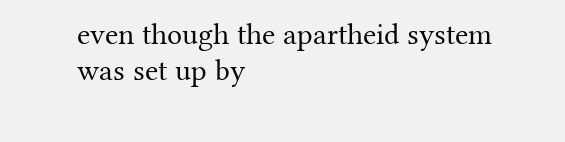even though the apartheid system was set up by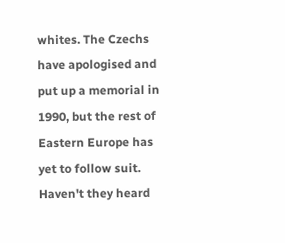whites. The Czechs have apologised and put up a memorial in 1990, but the rest of Eastern Europe has yet to follow suit. Haven't they heard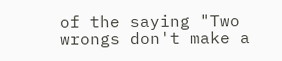of the saying "Two wrongs don't make a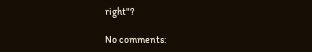right"?

No comments: